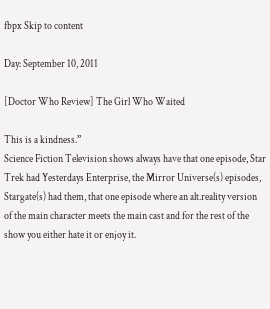fbpx Skip to content

Day: September 10, 2011

[Doctor Who Review] The Girl Who Waited

This is a kindness.”
Science Fiction Television shows always have that one episode, Star Trek had Yesterdays Enterprise, the Mirror Universe(s) episodes, Stargate(s) had them, that one episode where an alt.reality version of the main character meets the main cast and for the rest of the show you either hate it or enjoy it.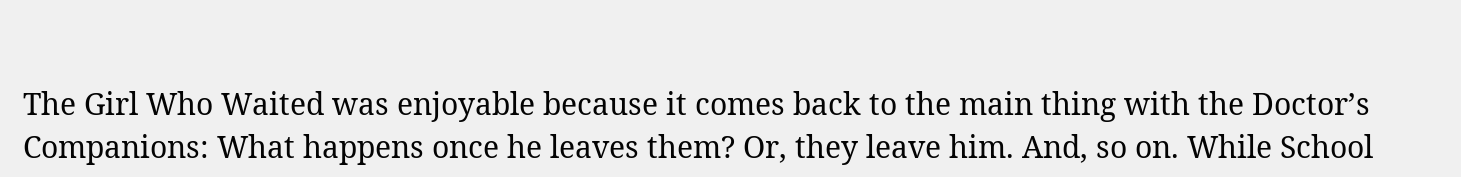The Girl Who Waited was enjoyable because it comes back to the main thing with the Doctor’s Companions: What happens once he leaves them? Or, they leave him. And, so on. While School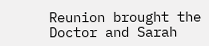Reunion brought the Doctor and Sarah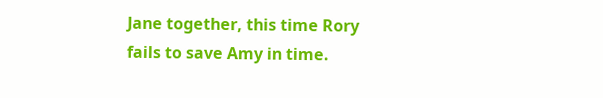Jane together, this time Rory fails to save Amy in time.